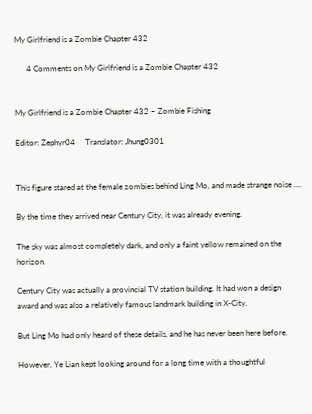My Girlfriend is a Zombie Chapter 432

      4 Comments on My Girlfriend is a Zombie Chapter 432


My Girlfriend is a Zombie Chapter 432 – Zombie Fishing

Editor: Zephyr04     Translator: Jhung0301


This figure stared at the female zombies behind Ling Mo, and made strange noise ….

By the time they arrived near Century City, it was already evening.

The sky was almost completely dark, and only a faint yellow remained on the horizon.

Century City was actually a provincial TV station building. It had won a design award and was also a relatively famous landmark building in X-City.

But Ling Mo had only heard of these details, and he has never been here before.

However, Ye Lian kept looking around for a long time with a thoughtful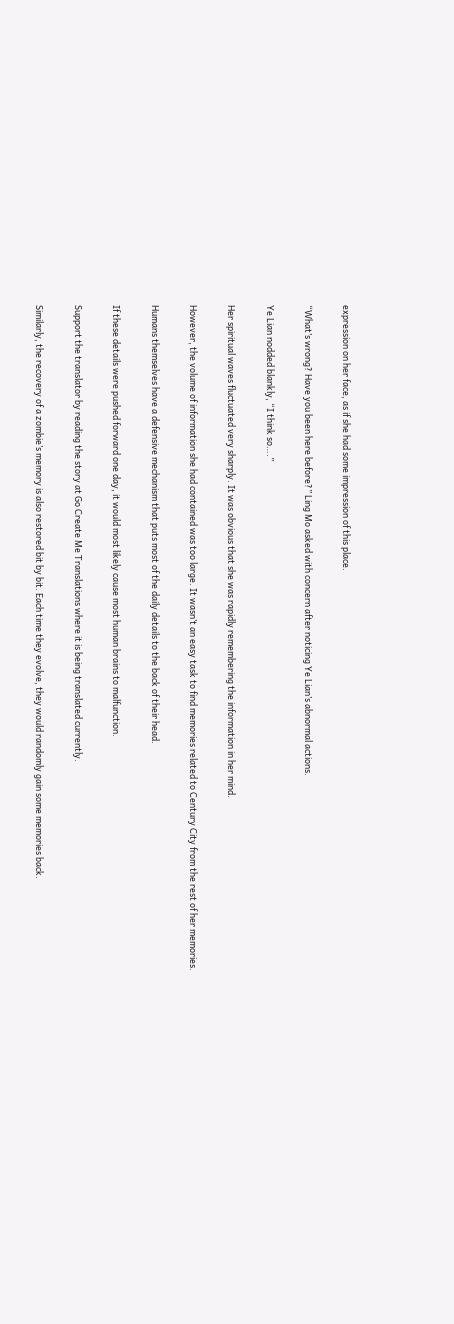expression on her face, as if she had some impression of this place.

“What’s wrong? Have you been here before?” Ling Mo asked with concern after noticing Ye Lian’s abnormal actions.

Ye Lian nodded blankly, “I think so….”

Her spiritual waves fluctuated very sharply. It was obvious that she was rapidly remembering the information in her mind.

However, the volume of information she had contained was too large. It wasn’t an easy task to find memories related to Century City from the rest of her memories.

Humans themselves have a defensive mechanism that puts most of the daily details to the back of their head.

If these details were pushed forward one day, it would most likely cause most human brains to malfunction.

Support the translator by reading the story at Go Create Me Translations where it is being translated currently.

Similarly, the recovery of a zombie’s memory is also restored bit by bit. Each time they evolve, they would randomly gain some memories back.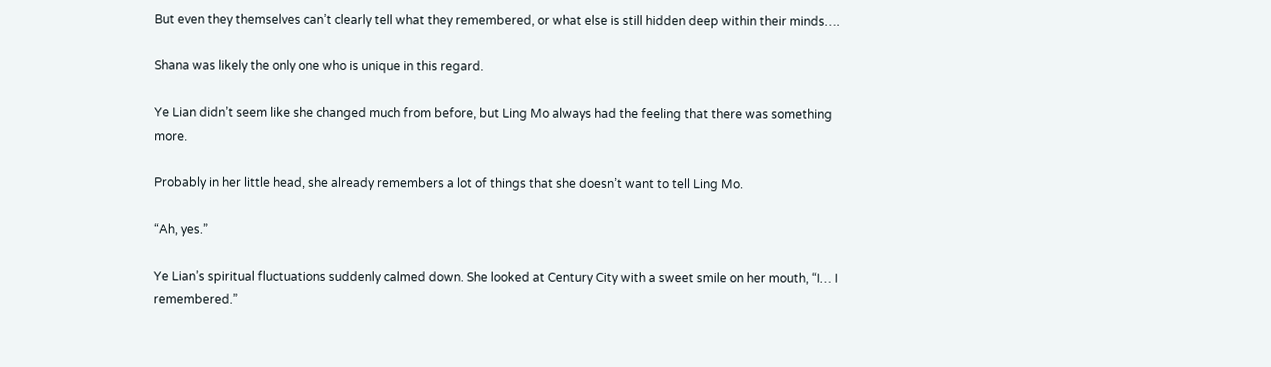But even they themselves can’t clearly tell what they remembered, or what else is still hidden deep within their minds….

Shana was likely the only one who is unique in this regard.

Ye Lian didn’t seem like she changed much from before, but Ling Mo always had the feeling that there was something more.

Probably in her little head, she already remembers a lot of things that she doesn’t want to tell Ling Mo.

“Ah, yes.”

Ye Lian’s spiritual fluctuations suddenly calmed down. She looked at Century City with a sweet smile on her mouth, “I… I remembered.”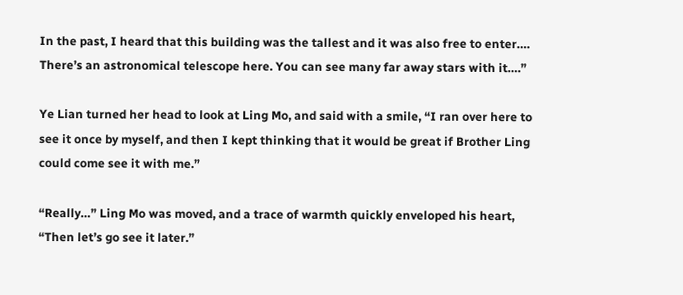In the past, I heard that this building was the tallest and it was also free to enter…. There’s an astronomical telescope here. You can see many far away stars with it….”

Ye Lian turned her head to look at Ling Mo, and said with a smile, “I ran over here to see it once by myself, and then I kept thinking that it would be great if Brother Ling could come see it with me.”

“Really…” Ling Mo was moved, and a trace of warmth quickly enveloped his heart, “Then let’s go see it later.”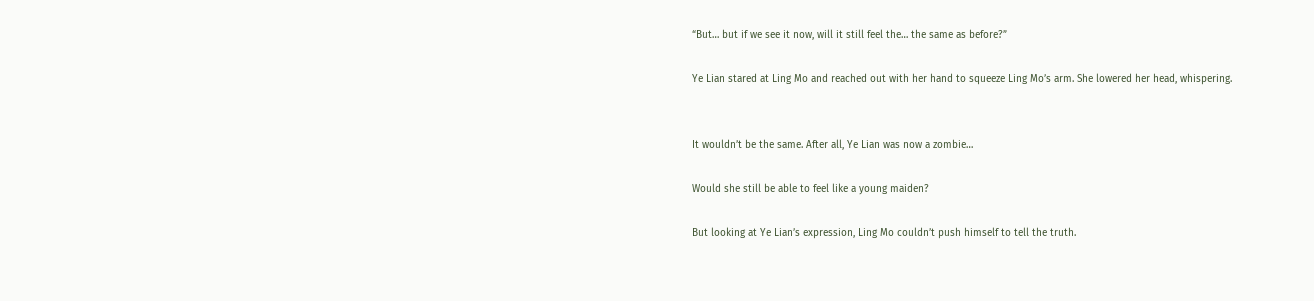“But… but if we see it now, will it still feel the… the same as before?”

Ye Lian stared at Ling Mo and reached out with her hand to squeeze Ling Mo’s arm. She lowered her head, whispering.


It wouldn’t be the same. After all, Ye Lian was now a zombie…

Would she still be able to feel like a young maiden?

But looking at Ye Lian’s expression, Ling Mo couldn’t push himself to tell the truth.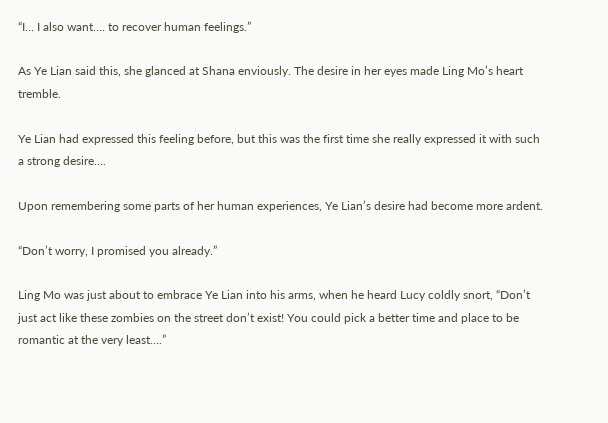“I… I also want…. to recover human feelings.”

As Ye Lian said this, she glanced at Shana enviously. The desire in her eyes made Ling Mo’s heart tremble.

Ye Lian had expressed this feeling before, but this was the first time she really expressed it with such a strong desire….

Upon remembering some parts of her human experiences, Ye Lian’s desire had become more ardent.

“Don’t worry, I promised you already.”

Ling Mo was just about to embrace Ye Lian into his arms, when he heard Lucy coldly snort, “Don’t just act like these zombies on the street don’t exist! You could pick a better time and place to be romantic at the very least….”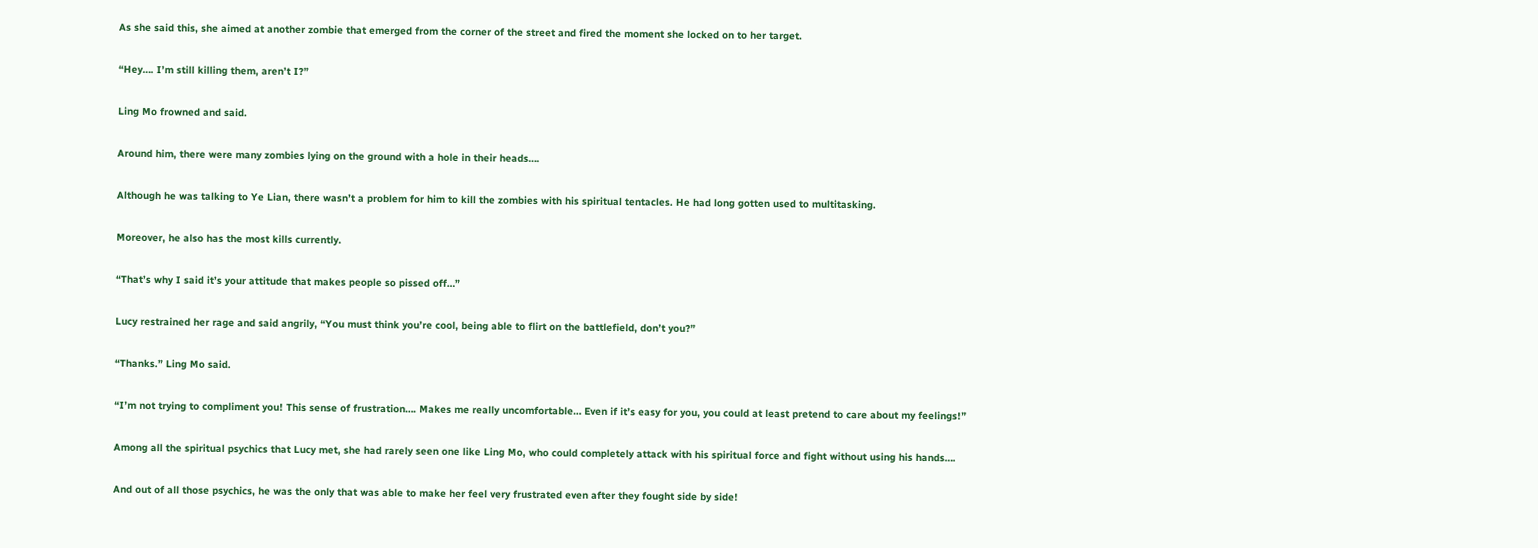As she said this, she aimed at another zombie that emerged from the corner of the street and fired the moment she locked on to her target.

“Hey…. I’m still killing them, aren’t I?”

Ling Mo frowned and said.

Around him, there were many zombies lying on the ground with a hole in their heads….

Although he was talking to Ye Lian, there wasn’t a problem for him to kill the zombies with his spiritual tentacles. He had long gotten used to multitasking.

Moreover, he also has the most kills currently.

“That’s why I said it’s your attitude that makes people so pissed off…”

Lucy restrained her rage and said angrily, “You must think you’re cool, being able to flirt on the battlefield, don’t you?”

“Thanks.” Ling Mo said.

“I’m not trying to compliment you! This sense of frustration…. Makes me really uncomfortable… Even if it’s easy for you, you could at least pretend to care about my feelings!”

Among all the spiritual psychics that Lucy met, she had rarely seen one like Ling Mo, who could completely attack with his spiritual force and fight without using his hands….

And out of all those psychics, he was the only that was able to make her feel very frustrated even after they fought side by side!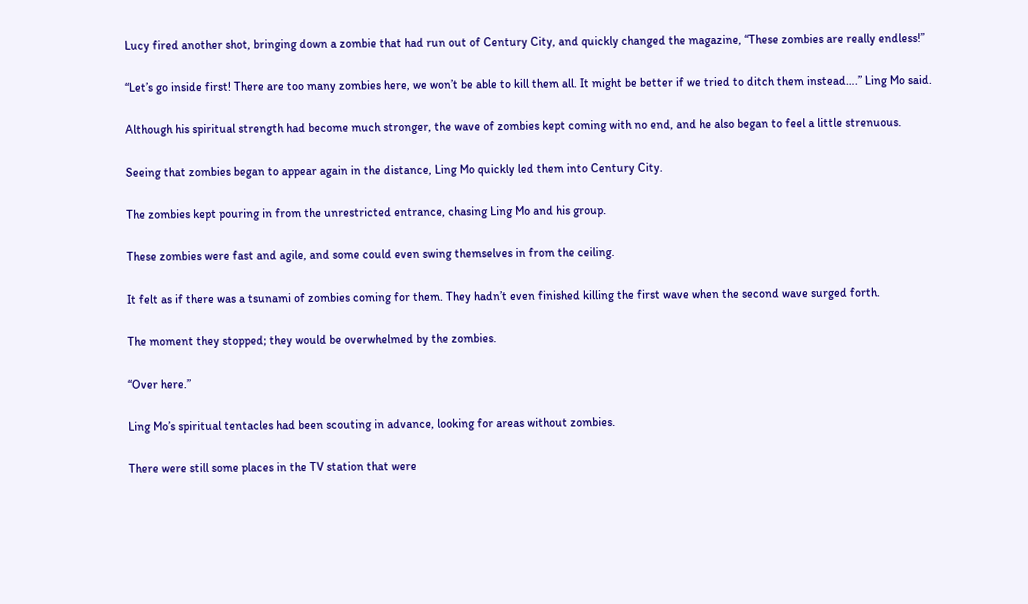Lucy fired another shot, bringing down a zombie that had run out of Century City, and quickly changed the magazine, “These zombies are really endless!”

“Let’s go inside first! There are too many zombies here, we won’t be able to kill them all. It might be better if we tried to ditch them instead….” Ling Mo said.

Although his spiritual strength had become much stronger, the wave of zombies kept coming with no end, and he also began to feel a little strenuous.

Seeing that zombies began to appear again in the distance, Ling Mo quickly led them into Century City.

The zombies kept pouring in from the unrestricted entrance, chasing Ling Mo and his group.

These zombies were fast and agile, and some could even swing themselves in from the ceiling.

It felt as if there was a tsunami of zombies coming for them. They hadn’t even finished killing the first wave when the second wave surged forth.

The moment they stopped; they would be overwhelmed by the zombies.

“Over here.”

Ling Mo’s spiritual tentacles had been scouting in advance, looking for areas without zombies.

There were still some places in the TV station that were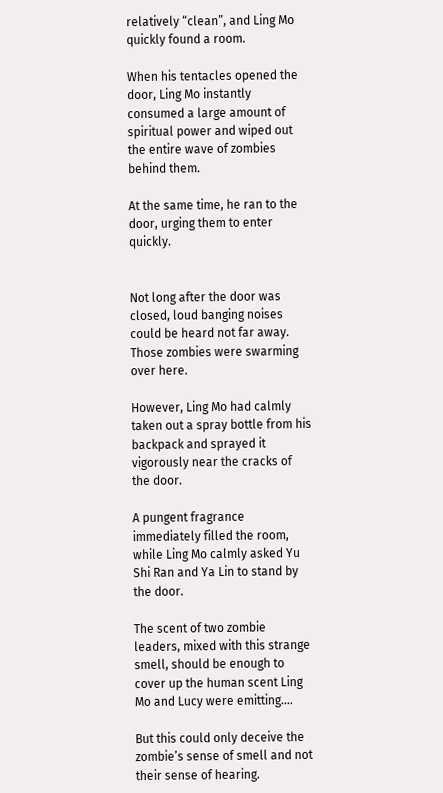relatively “clean”, and Ling Mo quickly found a room.

When his tentacles opened the door, Ling Mo instantly consumed a large amount of spiritual power and wiped out the entire wave of zombies behind them.

At the same time, he ran to the door, urging them to enter quickly.


Not long after the door was closed, loud banging noises could be heard not far away. Those zombies were swarming over here.

However, Ling Mo had calmly taken out a spray bottle from his backpack and sprayed it vigorously near the cracks of the door.

A pungent fragrance immediately filled the room, while Ling Mo calmly asked Yu Shi Ran and Ya Lin to stand by the door.

The scent of two zombie leaders, mixed with this strange smell, should be enough to cover up the human scent Ling Mo and Lucy were emitting….

But this could only deceive the zombie’s sense of smell and not their sense of hearing.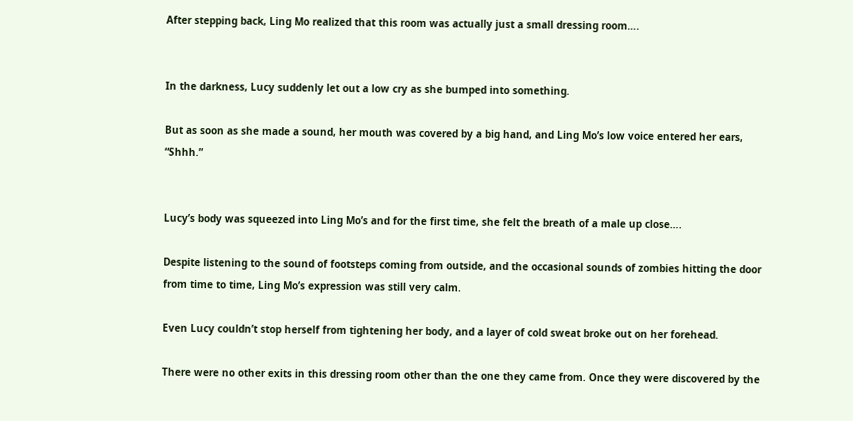After stepping back, Ling Mo realized that this room was actually just a small dressing room….


In the darkness, Lucy suddenly let out a low cry as she bumped into something.

But as soon as she made a sound, her mouth was covered by a big hand, and Ling Mo’s low voice entered her ears, “Shhh.”


Lucy’s body was squeezed into Ling Mo’s and for the first time, she felt the breath of a male up close….

Despite listening to the sound of footsteps coming from outside, and the occasional sounds of zombies hitting the door from time to time, Ling Mo’s expression was still very calm.

Even Lucy couldn’t stop herself from tightening her body, and a layer of cold sweat broke out on her forehead.

There were no other exits in this dressing room other than the one they came from. Once they were discovered by the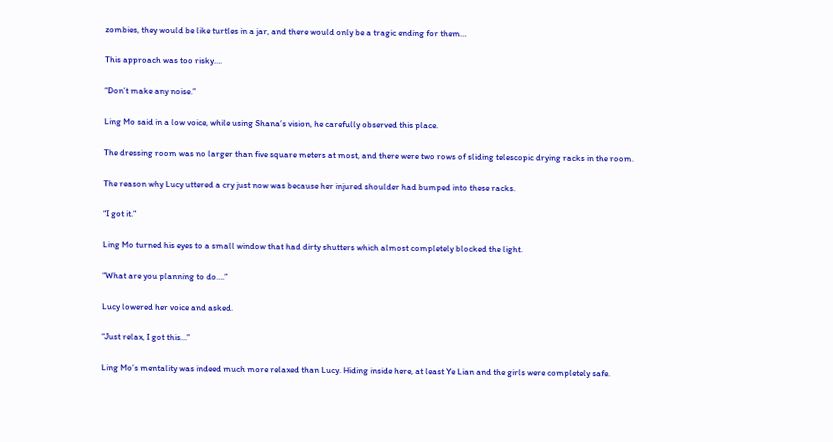zombies, they would be like turtles in a jar, and there would only be a tragic ending for them…

This approach was too risky….

“Don’t make any noise.”

Ling Mo said in a low voice, while using Shana’s vision, he carefully observed this place.

The dressing room was no larger than five square meters at most, and there were two rows of sliding telescopic drying racks in the room.

The reason why Lucy uttered a cry just now was because her injured shoulder had bumped into these racks.

“I got it.”

Ling Mo turned his eyes to a small window that had dirty shutters which almost completely blocked the light.

“What are you planning to do….”

Lucy lowered her voice and asked.

“Just relax, I got this…”

Ling Mo’s mentality was indeed much more relaxed than Lucy. Hiding inside here, at least Ye Lian and the girls were completely safe.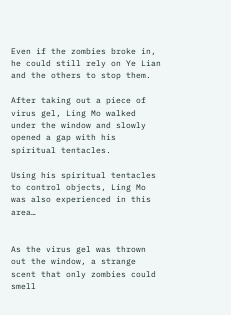Even if the zombies broke in, he could still rely on Ye Lian and the others to stop them.

After taking out a piece of virus gel, Ling Mo walked under the window and slowly opened a gap with his spiritual tentacles.

Using his spiritual tentacles to control objects, Ling Mo was also experienced in this area…


As the virus gel was thrown out the window, a strange scent that only zombies could smell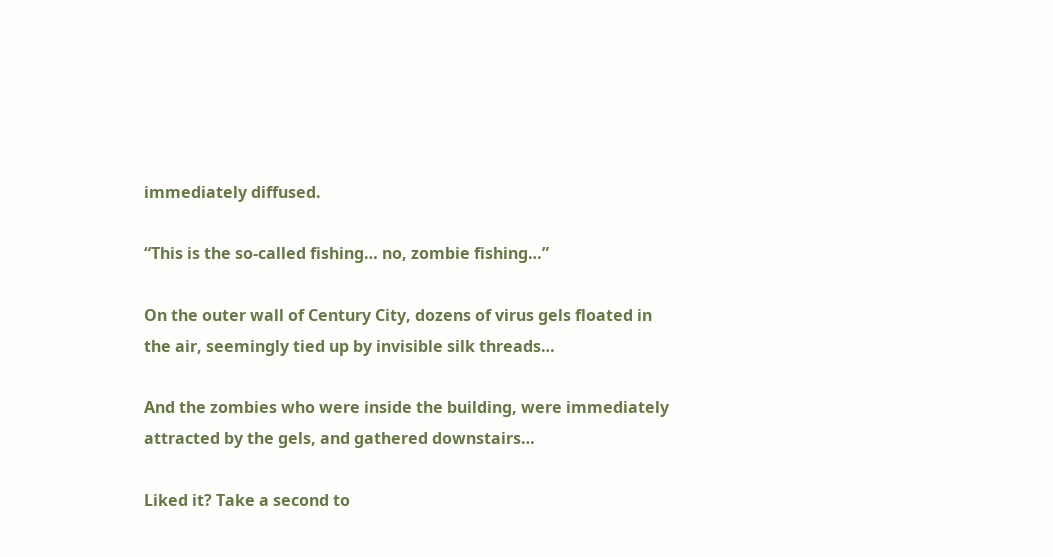immediately diffused.

“This is the so-called fishing… no, zombie fishing…”

On the outer wall of Century City, dozens of virus gels floated in the air, seemingly tied up by invisible silk threads…

And the zombies who were inside the building, were immediately attracted by the gels, and gathered downstairs…

Liked it? Take a second to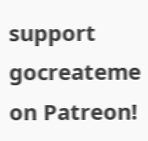support gocreateme on Patreon!